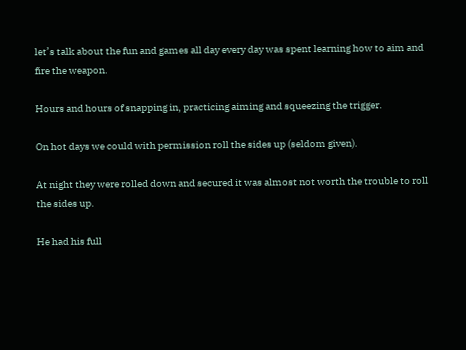let’s talk about the fun and games all day every day was spent learning how to aim and fire the weapon.

Hours and hours of snapping in, practicing aiming and squeezing the trigger.

On hot days we could with permission roll the sides up (seldom given).

At night they were rolled down and secured it was almost not worth the trouble to roll the sides up.

He had his full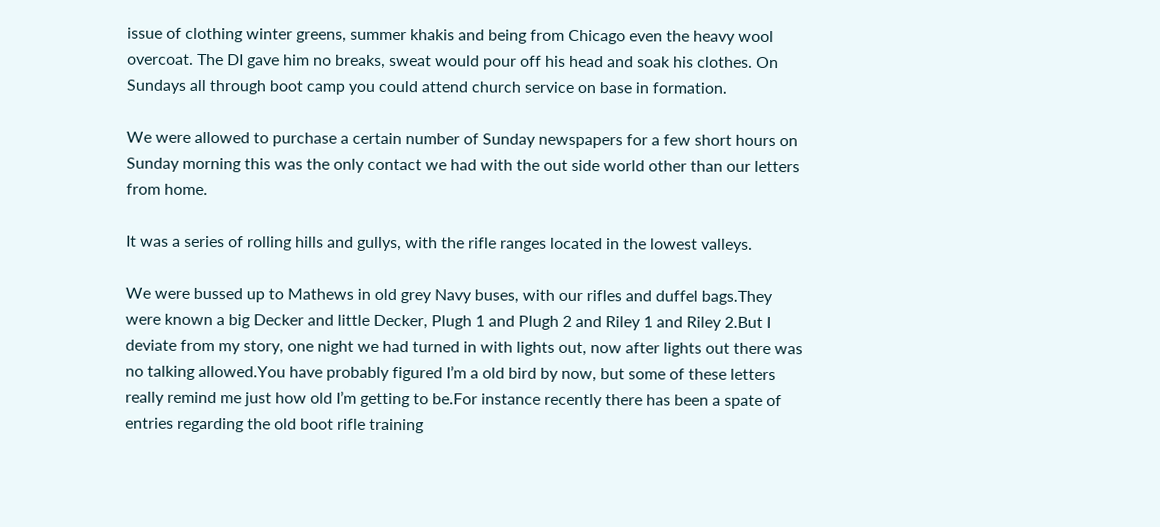issue of clothing winter greens, summer khakis and being from Chicago even the heavy wool overcoat. The DI gave him no breaks, sweat would pour off his head and soak his clothes. On Sundays all through boot camp you could attend church service on base in formation.

We were allowed to purchase a certain number of Sunday newspapers for a few short hours on Sunday morning this was the only contact we had with the out side world other than our letters from home.

It was a series of rolling hills and gullys, with the rifle ranges located in the lowest valleys.

We were bussed up to Mathews in old grey Navy buses, with our rifles and duffel bags.They were known a big Decker and little Decker, Plugh 1 and Plugh 2 and Riley 1 and Riley 2.But I deviate from my story, one night we had turned in with lights out, now after lights out there was no talking allowed.You have probably figured I’m a old bird by now, but some of these letters really remind me just how old I’m getting to be.For instance recently there has been a spate of entries regarding the old boot rifle training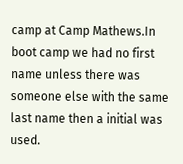camp at Camp Mathews.In boot camp we had no first name unless there was someone else with the same last name then a initial was used.